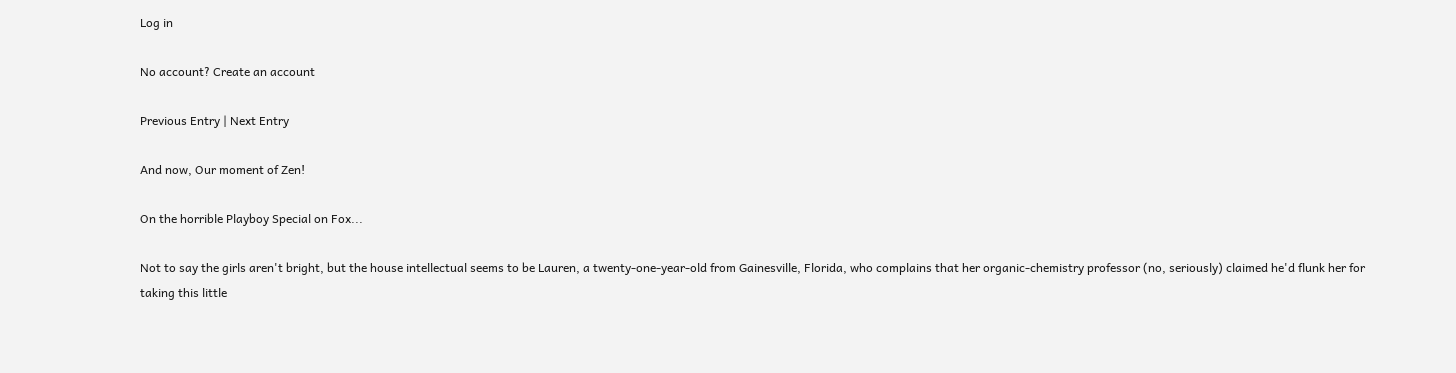Log in

No account? Create an account

Previous Entry | Next Entry

And now, Our moment of Zen!

On the horrible Playboy Special on Fox...

Not to say the girls aren't bright, but the house intellectual seems to be Lauren, a twenty-one-year-old from Gainesville, Florida, who complains that her organic-chemistry professor (no, seriously) claimed he'd flunk her for taking this little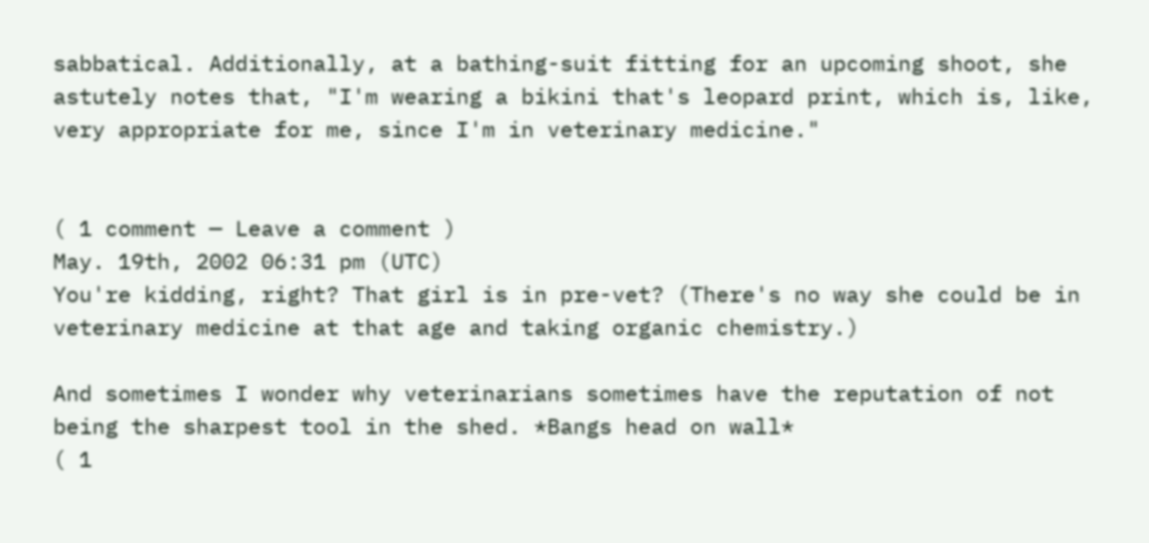sabbatical. Additionally, at a bathing-suit fitting for an upcoming shoot, she astutely notes that, "I'm wearing a bikini that's leopard print, which is, like, very appropriate for me, since I'm in veterinary medicine."


( 1 comment — Leave a comment )
May. 19th, 2002 06:31 pm (UTC)
You're kidding, right? That girl is in pre-vet? (There's no way she could be in veterinary medicine at that age and taking organic chemistry.)

And sometimes I wonder why veterinarians sometimes have the reputation of not being the sharpest tool in the shed. *Bangs head on wall*
( 1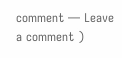comment — Leave a comment )